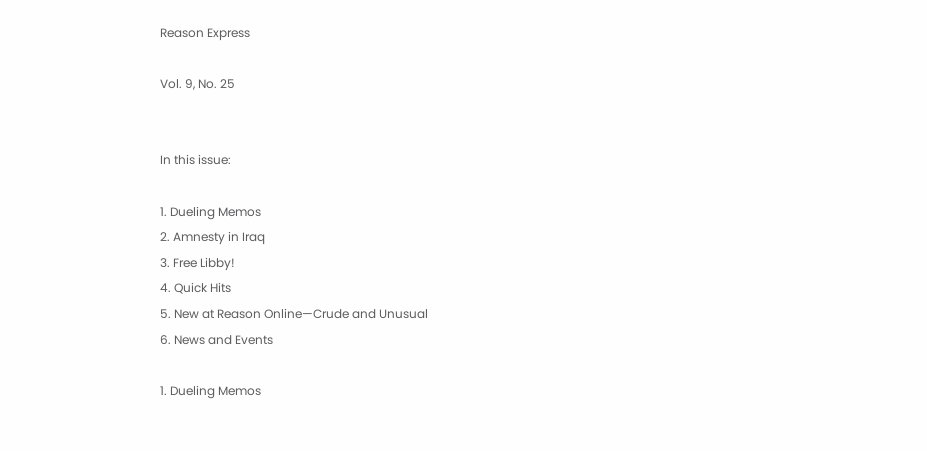Reason Express

Vol. 9, No. 25


In this issue:

1. Dueling Memos
2. Amnesty in Iraq
3. Free Libby!
4. Quick Hits
5. New at Reason Online—Crude and Unusual
6. News and Events

1. Dueling Memos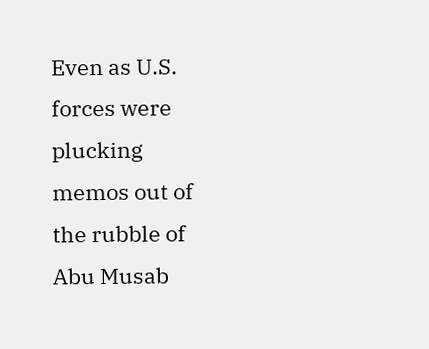Even as U.S. forces were plucking memos out of the rubble of Abu Musab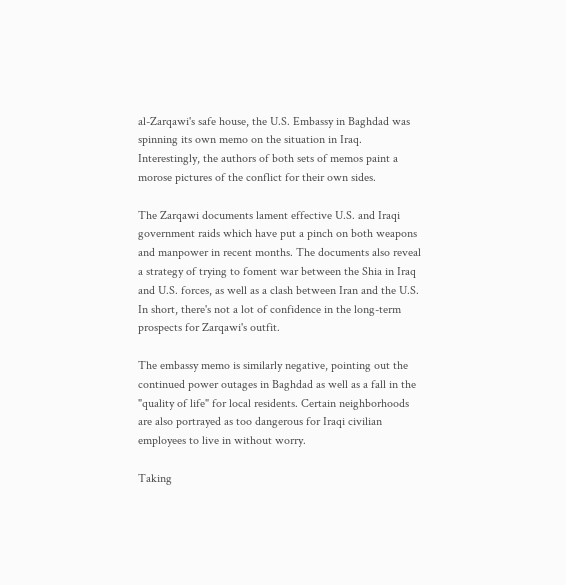al-Zarqawi's safe house, the U.S. Embassy in Baghdad was spinning its own memo on the situation in Iraq. Interestingly, the authors of both sets of memos paint a morose pictures of the conflict for their own sides.

The Zarqawi documents lament effective U.S. and Iraqi government raids which have put a pinch on both weapons and manpower in recent months. The documents also reveal a strategy of trying to foment war between the Shia in Iraq and U.S. forces, as well as a clash between Iran and the U.S. In short, there's not a lot of confidence in the long-term prospects for Zarqawi's outfit.

The embassy memo is similarly negative, pointing out the continued power outages in Baghdad as well as a fall in the "quality of life" for local residents. Certain neighborhoods are also portrayed as too dangerous for Iraqi civilian employees to live in without worry.

Taking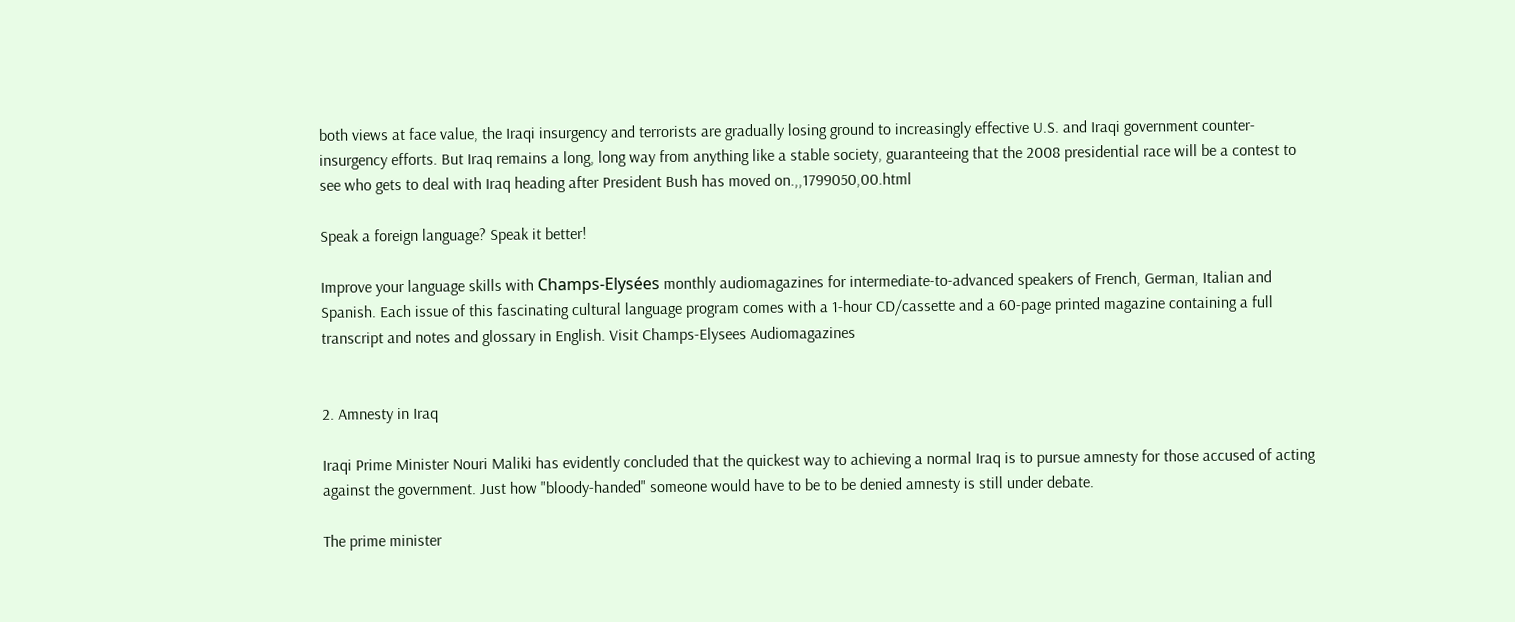both views at face value, the Iraqi insurgency and terrorists are gradually losing ground to increasingly effective U.S. and Iraqi government counter-insurgency efforts. But Iraq remains a long, long way from anything like a stable society, guaranteeing that the 2008 presidential race will be a contest to see who gets to deal with Iraq heading after President Bush has moved on.,,1799050,00.html

Speak a foreign language? Speak it better!

Improve your language skills with Champs-Elysées monthly audiomagazines for intermediate-to-advanced speakers of French, German, Italian and Spanish. Each issue of this fascinating cultural language program comes with a 1-hour CD/cassette and a 60-page printed magazine containing a full transcript and notes and glossary in English. Visit Champs-Elysees Audiomagazines


2. Amnesty in Iraq

Iraqi Prime Minister Nouri Maliki has evidently concluded that the quickest way to achieving a normal Iraq is to pursue amnesty for those accused of acting against the government. Just how "bloody-handed" someone would have to be to be denied amnesty is still under debate.

The prime minister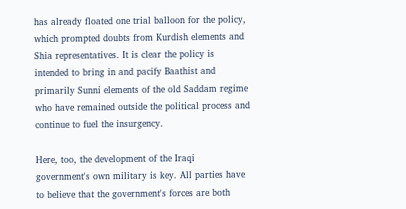has already floated one trial balloon for the policy, which prompted doubts from Kurdish elements and Shia representatives. It is clear the policy is intended to bring in and pacify Baathist and primarily Sunni elements of the old Saddam regime who have remained outside the political process and continue to fuel the insurgency.

Here, too, the development of the Iraqi government's own military is key. All parties have to believe that the government's forces are both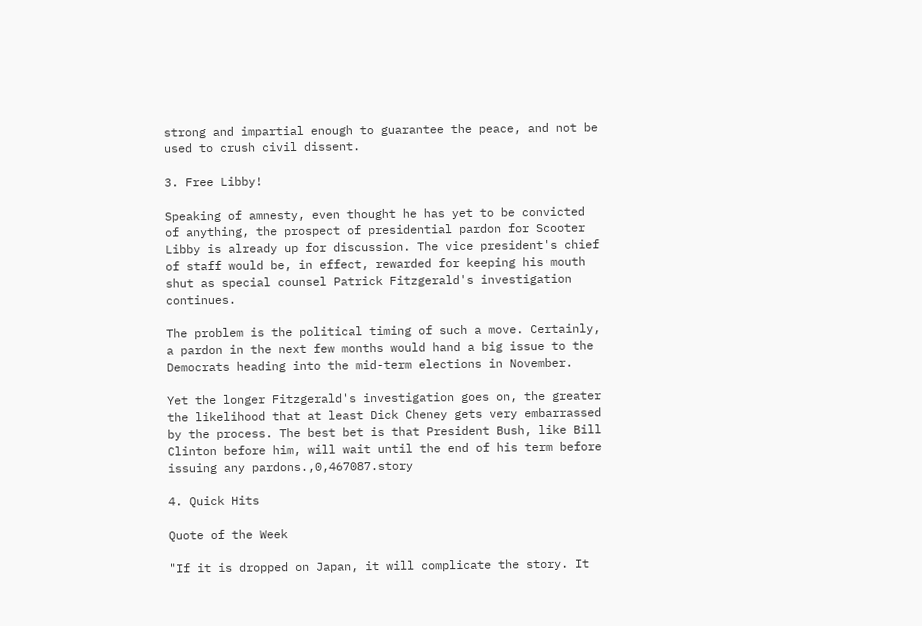strong and impartial enough to guarantee the peace, and not be used to crush civil dissent.

3. Free Libby!

Speaking of amnesty, even thought he has yet to be convicted of anything, the prospect of presidential pardon for Scooter Libby is already up for discussion. The vice president's chief of staff would be, in effect, rewarded for keeping his mouth shut as special counsel Patrick Fitzgerald's investigation continues.

The problem is the political timing of such a move. Certainly, a pardon in the next few months would hand a big issue to the Democrats heading into the mid-term elections in November.

Yet the longer Fitzgerald's investigation goes on, the greater the likelihood that at least Dick Cheney gets very embarrassed by the process. The best bet is that President Bush, like Bill Clinton before him, will wait until the end of his term before issuing any pardons.,0,467087.story

4. Quick Hits

Quote of the Week

"If it is dropped on Japan, it will complicate the story. It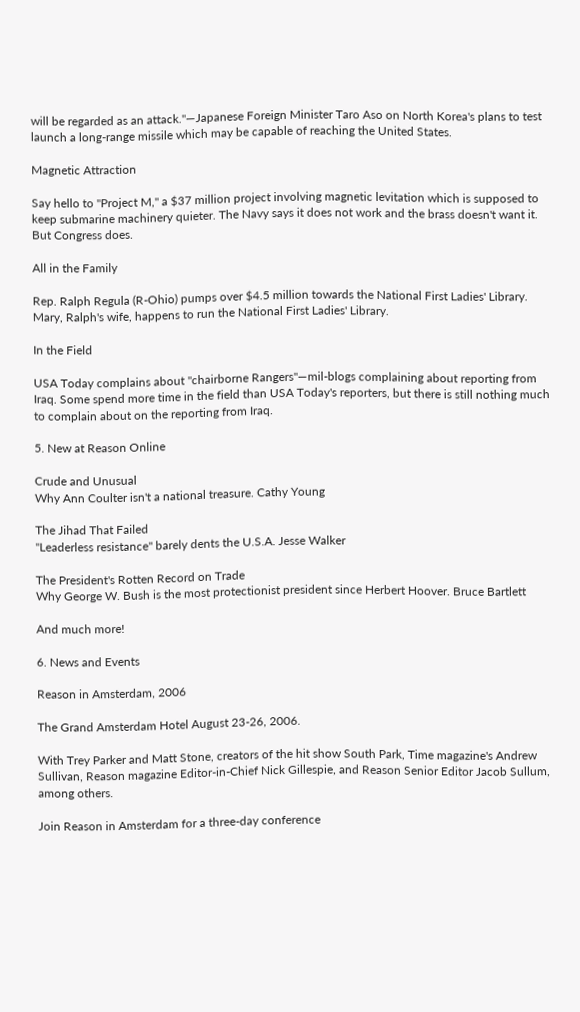will be regarded as an attack."—Japanese Foreign Minister Taro Aso on North Korea's plans to test launch a long-range missile which may be capable of reaching the United States.

Magnetic Attraction

Say hello to "Project M," a $37 million project involving magnetic levitation which is supposed to keep submarine machinery quieter. The Navy says it does not work and the brass doesn't want it. But Congress does.

All in the Family

Rep. Ralph Regula (R-Ohio) pumps over $4.5 million towards the National First Ladies' Library. Mary, Ralph's wife, happens to run the National First Ladies' Library.

In the Field

USA Today complains about "chairborne Rangers"—mil-blogs complaining about reporting from Iraq. Some spend more time in the field than USA Today's reporters, but there is still nothing much to complain about on the reporting from Iraq.

5. New at Reason Online

Crude and Unusual
Why Ann Coulter isn't a national treasure. Cathy Young

The Jihad That Failed
"Leaderless resistance" barely dents the U.S.A. Jesse Walker

The President's Rotten Record on Trade
Why George W. Bush is the most protectionist president since Herbert Hoover. Bruce Bartlett

And much more!

6. News and Events

Reason in Amsterdam, 2006

The Grand Amsterdam Hotel August 23-26, 2006.

With Trey Parker and Matt Stone, creators of the hit show South Park, Time magazine's Andrew Sullivan, Reason magazine Editor-in-Chief Nick Gillespie, and Reason Senior Editor Jacob Sullum, among others.

Join Reason in Amsterdam for a three-day conference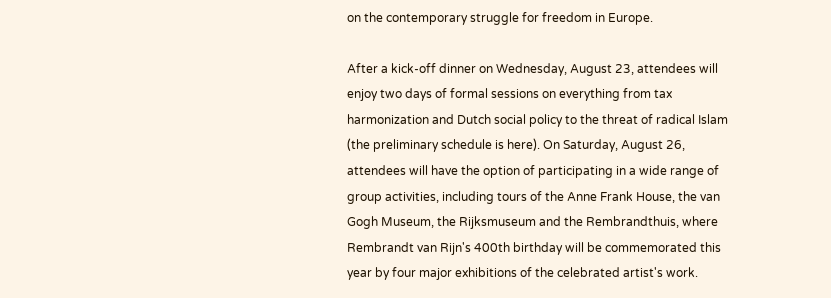on the contemporary struggle for freedom in Europe.

After a kick-off dinner on Wednesday, August 23, attendees will enjoy two days of formal sessions on everything from tax harmonization and Dutch social policy to the threat of radical Islam (the preliminary schedule is here). On Saturday, August 26, attendees will have the option of participating in a wide range of group activities, including tours of the Anne Frank House, the van Gogh Museum, the Rijksmuseum and the Rembrandthuis, where Rembrandt van Rijn's 400th birthday will be commemorated this year by four major exhibitions of the celebrated artist's work.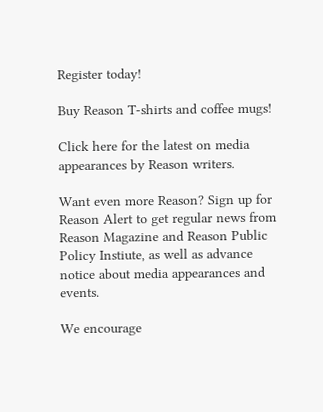Register today!

Buy Reason T-shirts and coffee mugs!

Click here for the latest on media appearances by Reason writers.

Want even more Reason? Sign up for Reason Alert to get regular news from Reason Magazine and Reason Public Policy Instiute, as well as advance notice about media appearances and events.

We encourage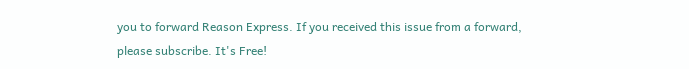you to forward Reason Express. If you received this issue from a forward, please subscribe. It's Free!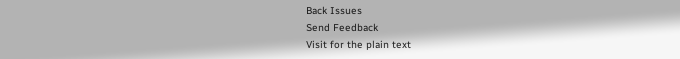Back Issues
Send Feedback
Visit for the plain text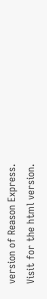version of Reason Express.
Visit for the html version.